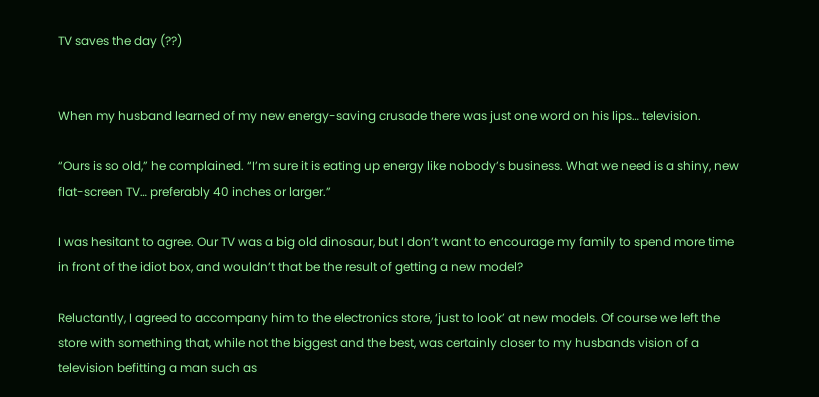TV saves the day (??)


When my husband learned of my new energy-saving crusade there was just one word on his lips… television.

“Ours is so old,” he complained. “I’m sure it is eating up energy like nobody’s business. What we need is a shiny, new flat-screen TV… preferably 40 inches or larger.”

I was hesitant to agree. Our TV was a big old dinosaur, but I don’t want to encourage my family to spend more time in front of the idiot box, and wouldn’t that be the result of getting a new model?

Reluctantly, I agreed to accompany him to the electronics store, ‘just to look’ at new models. Of course we left the store with something that, while not the biggest and the best, was certainly closer to my husbands vision of a television befitting a man such as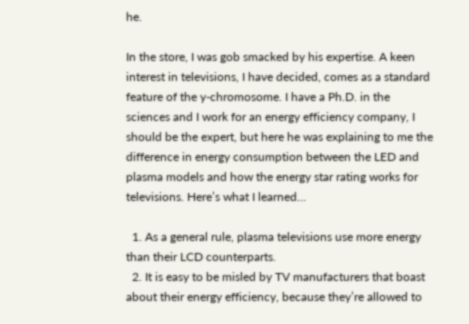he.

In the store, I was gob smacked by his expertise. A keen interest in televisions, I have decided, comes as a standard feature of the y-chromosome. I have a Ph.D. in the sciences and I work for an energy efficiency company, I should be the expert, but here he was explaining to me the difference in energy consumption between the LED and plasma models and how the energy star rating works for televisions. Here’s what I learned…

  1. As a general rule, plasma televisions use more energy than their LCD counterparts.
  2. It is easy to be misled by TV manufacturers that boast about their energy efficiency, because they’re allowed to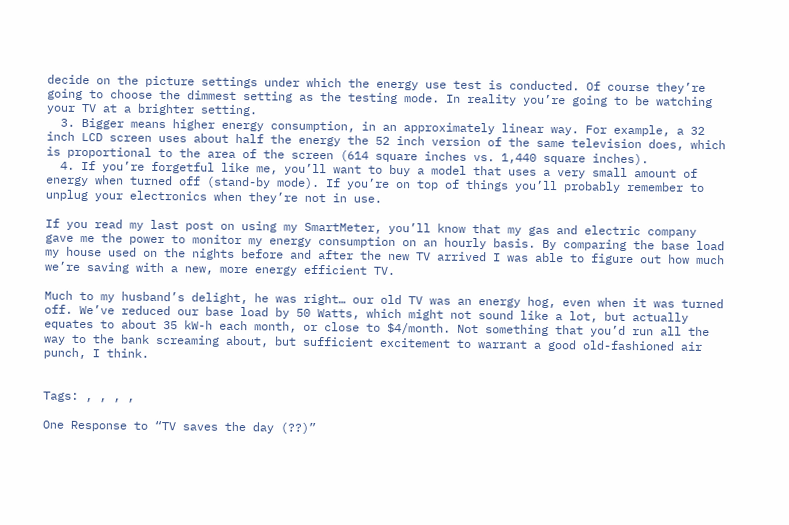decide on the picture settings under which the energy use test is conducted. Of course they’re going to choose the dimmest setting as the testing mode. In reality you’re going to be watching your TV at a brighter setting.
  3. Bigger means higher energy consumption, in an approximately linear way. For example, a 32 inch LCD screen uses about half the energy the 52 inch version of the same television does, which is proportional to the area of the screen (614 square inches vs. 1,440 square inches).
  4. If you’re forgetful like me, you’ll want to buy a model that uses a very small amount of energy when turned off (stand-by mode). If you’re on top of things you’ll probably remember to unplug your electronics when they’re not in use.

If you read my last post on using my SmartMeter, you’ll know that my gas and electric company gave me the power to monitor my energy consumption on an hourly basis. By comparing the base load my house used on the nights before and after the new TV arrived I was able to figure out how much we’re saving with a new, more energy efficient TV.

Much to my husband’s delight, he was right… our old TV was an energy hog, even when it was turned off. We’ve reduced our base load by 50 Watts, which might not sound like a lot, but actually equates to about 35 kW-h each month, or close to $4/month. Not something that you’d run all the way to the bank screaming about, but sufficient excitement to warrant a good old-fashioned air punch, I think.


Tags: , , , ,

One Response to “TV saves the day (??)”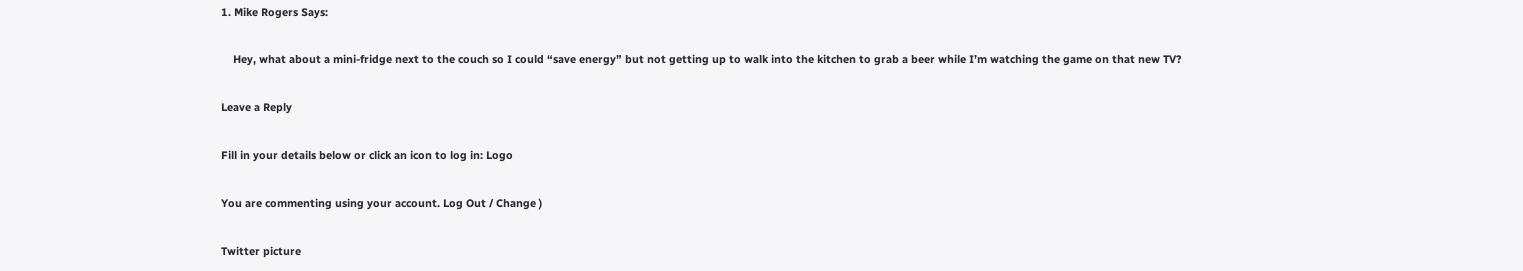1. Mike Rogers Says:

    Hey, what about a mini-fridge next to the couch so I could “save energy” but not getting up to walk into the kitchen to grab a beer while I’m watching the game on that new TV?

Leave a Reply

Fill in your details below or click an icon to log in: Logo

You are commenting using your account. Log Out / Change )

Twitter picture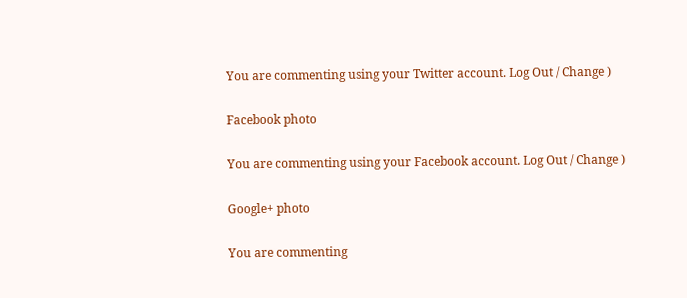You are commenting using your Twitter account. Log Out / Change )

Facebook photo

You are commenting using your Facebook account. Log Out / Change )

Google+ photo

You are commenting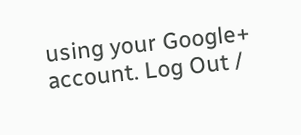using your Google+ account. Log Out /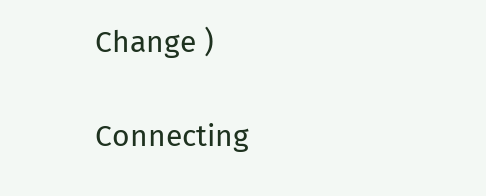Change )

Connecting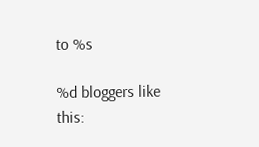to %s

%d bloggers like this: